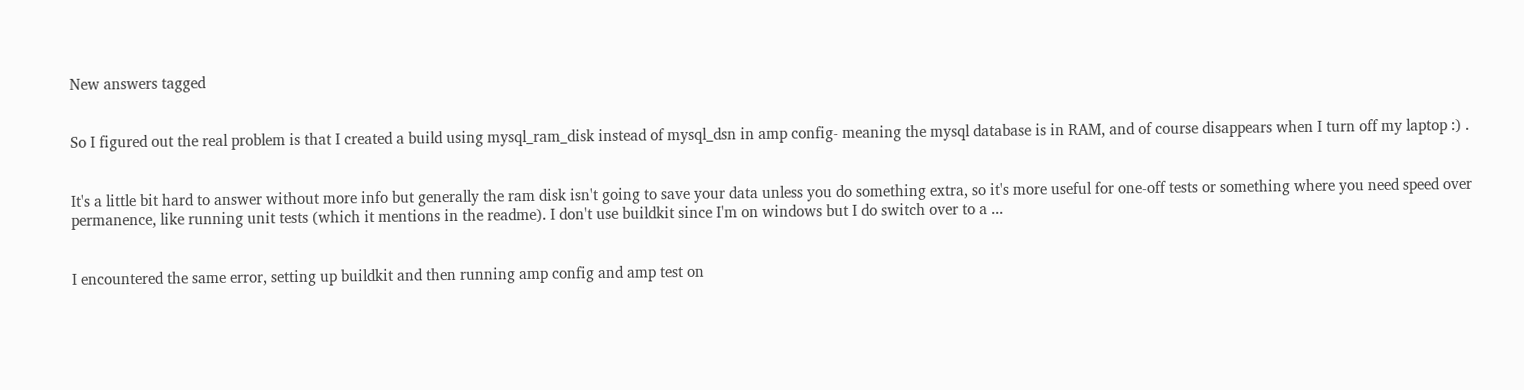New answers tagged


So I figured out the real problem is that I created a build using mysql_ram_disk instead of mysql_dsn in amp config- meaning the mysql database is in RAM, and of course disappears when I turn off my laptop :) .


It's a little bit hard to answer without more info but generally the ram disk isn't going to save your data unless you do something extra, so it's more useful for one-off tests or something where you need speed over permanence, like running unit tests (which it mentions in the readme). I don't use buildkit since I'm on windows but I do switch over to a ...


I encountered the same error, setting up buildkit and then running amp config and amp test on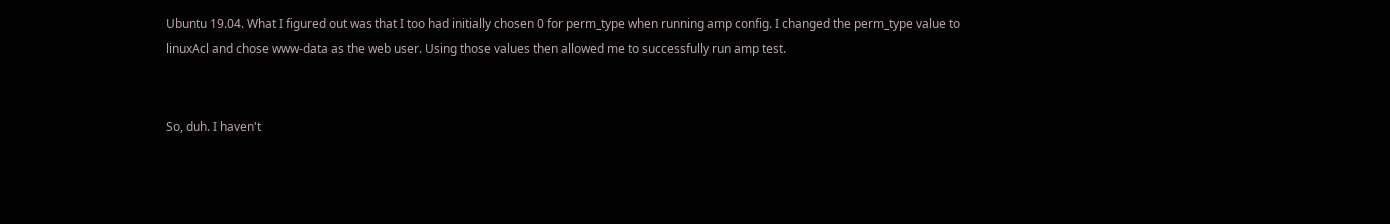Ubuntu 19.04. What I figured out was that I too had initially chosen 0 for perm_type when running amp config. I changed the perm_type value to linuxAcl and chose www-data as the web user. Using those values then allowed me to successfully run amp test.


So, duh. I haven't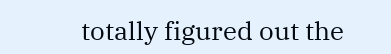totally figured out the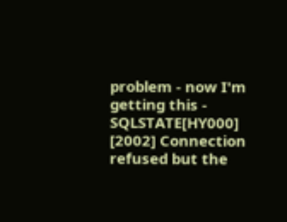problem - now I'm getting this - SQLSTATE[HY000] [2002] Connection refused but the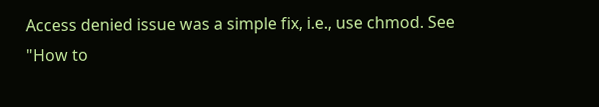Access denied issue was a simple fix, i.e., use chmod. See "How to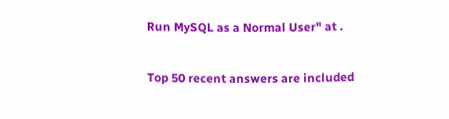Run MySQL as a Normal User" at .

Top 50 recent answers are included